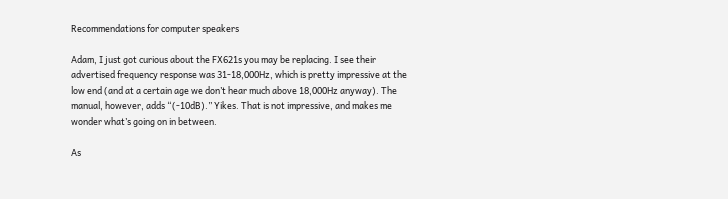Recommendations for computer speakers

Adam, I just got curious about the FX621s you may be replacing. I see their advertised frequency response was 31-18,000Hz, which is pretty impressive at the low end (and at a certain age we don’t hear much above 18,000Hz anyway). The manual, however, adds “(-10dB).” Yikes. That is not impressive, and makes me wonder what’s going on in between.

As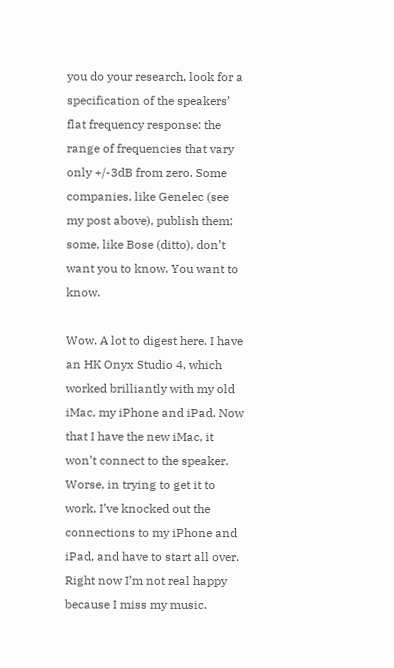you do your research, look for a specification of the speakers’ flat frequency response: the range of frequencies that vary only +/-3dB from zero. Some companies, like Genelec (see my post above), publish them; some, like Bose (ditto), don’t want you to know. You want to know.

Wow. A lot to digest here. I have an HK Onyx Studio 4, which worked brilliantly with my old iMac, my iPhone and iPad. Now that I have the new iMac, it won’t connect to the speaker. Worse, in trying to get it to work, I’ve knocked out the connections to my iPhone and iPad, and have to start all over. Right now I’m not real happy because I miss my music.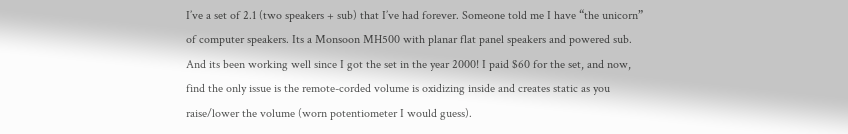I’ve a set of 2.1 (two speakers + sub) that I’ve had forever. Someone told me I have “the unicorn” of computer speakers. Its a Monsoon MH500 with planar flat panel speakers and powered sub. And its been working well since I got the set in the year 2000! I paid $60 for the set, and now, find the only issue is the remote-corded volume is oxidizing inside and creates static as you raise/lower the volume (worn potentiometer I would guess).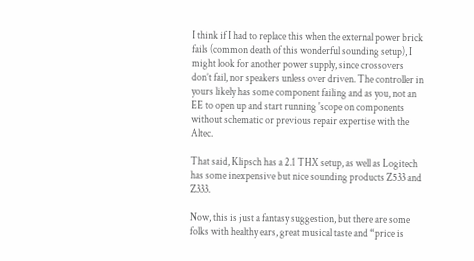I think if I had to replace this when the external power brick fails (common death of this wonderful sounding setup), I might look for another power supply, since crossovers don’t fail, nor speakers unless over driven. The controller in yours likely has some component failing and as you, not an EE to open up and start running 'scope on components without schematic or previous repair expertise with the Altec.

That said, Klipsch has a 2.1 THX setup, as well as Logitech has some inexpensive but nice sounding products Z533 and Z333.

Now, this is just a fantasy suggestion, but there are some folks with healthy ears, great musical taste and “price is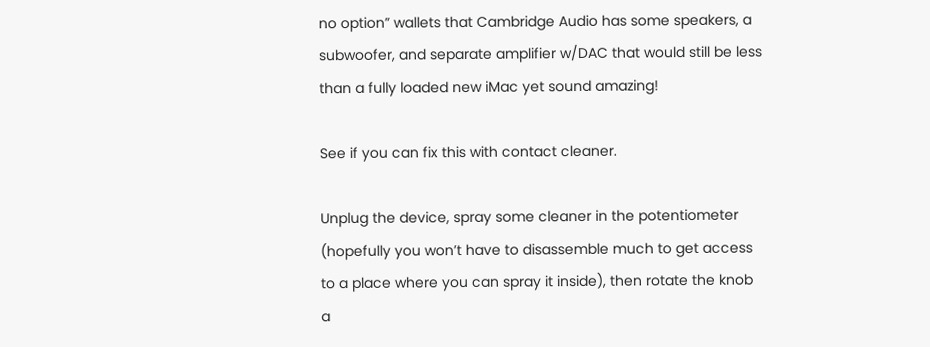no option” wallets that Cambridge Audio has some speakers, a subwoofer, and separate amplifier w/DAC that would still be less than a fully loaded new iMac yet sound amazing!

See if you can fix this with contact cleaner.

Unplug the device, spray some cleaner in the potentiometer (hopefully you won’t have to disassemble much to get access to a place where you can spray it inside), then rotate the knob a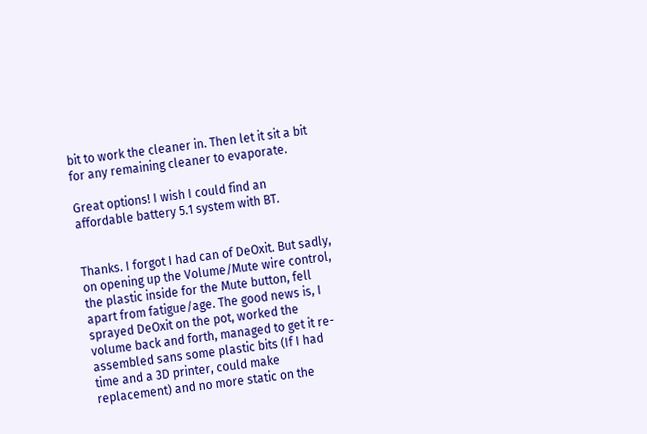bit to work the cleaner in. Then let it sit a bit for any remaining cleaner to evaporate.

Great options! I wish I could find an affordable battery 5.1 system with BT.


Thanks. I forgot I had can of DeOxit. But sadly, on opening up the Volume/Mute wire control, the plastic inside for the Mute button, fell apart from fatigue/age. The good news is, I sprayed DeOxit on the pot, worked the volume back and forth, managed to get it re-assembled sans some plastic bits (If I had time and a 3D printer, could make replacement) and no more static on the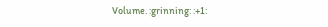Volume. :grinning: :+1: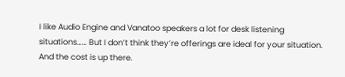I like Audio Engine and Vanatoo speakers a lot for desk listening situations…… But I don’t think they’re offerings are ideal for your situation. And the cost is up there.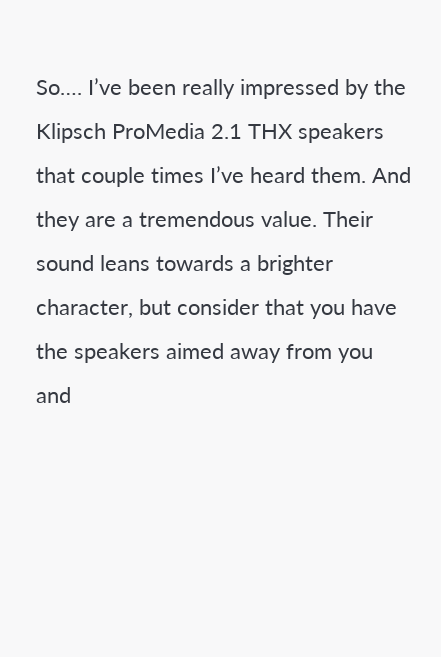So…. I’ve been really impressed by the Klipsch ProMedia 2.1 THX speakers that couple times I’ve heard them. And they are a tremendous value. Their sound leans towards a brighter character, but consider that you have the speakers aimed away from you and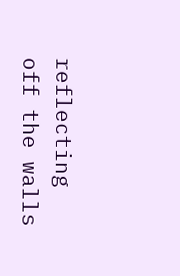reflecting off the walls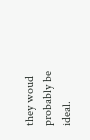they woud probably be ideal.